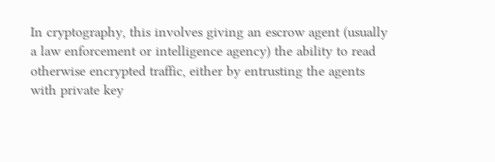In cryptography, this involves giving an escrow agent (usually a law enforcement or intelligence agency) the ability to read otherwise encrypted traffic, either by entrusting the agents with private key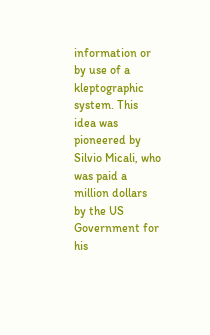information or by use of a kleptographic system. This idea was pioneered by Silvio Micali, who was paid a million dollars by the US Government for his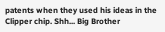patents when they used his ideas in the Clipper chip. Shh... Big Brother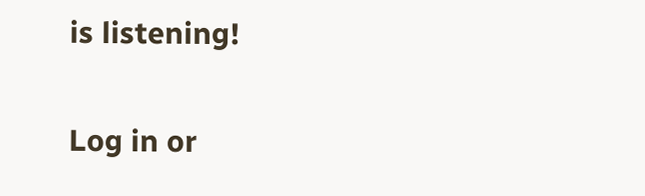is listening!

Log in or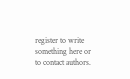register to write something here or to contact authors.